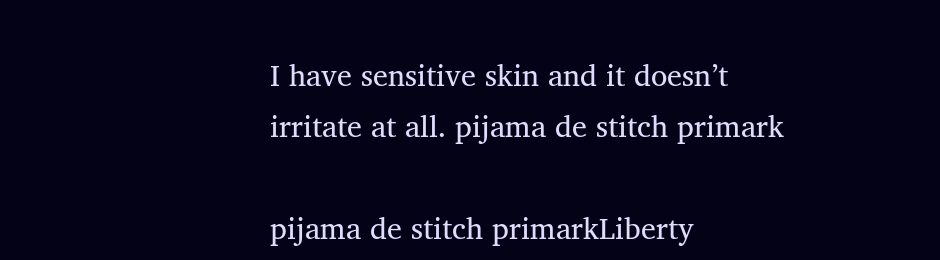I have sensitive skin and it doesn’t irritate at all. pijama de stitch primark

pijama de stitch primarkLiberty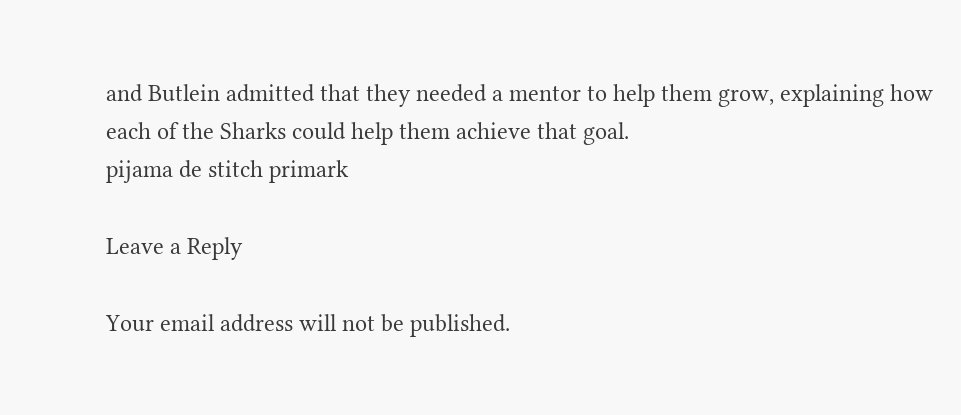and Butlein admitted that they needed a mentor to help them grow, explaining how each of the Sharks could help them achieve that goal.
pijama de stitch primark

Leave a Reply

Your email address will not be published.